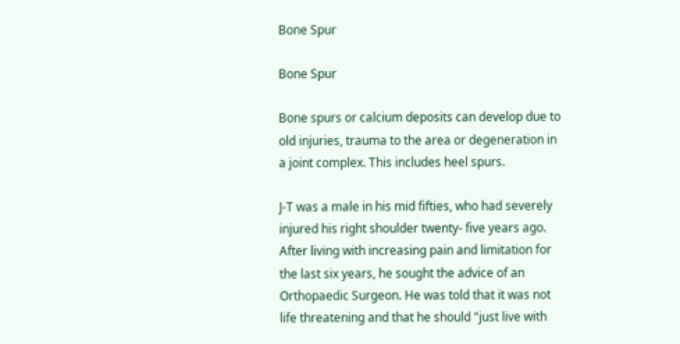Bone Spur

Bone Spur

Bone spurs or calcium deposits can develop due to old injuries, trauma to the area or degeneration in a joint complex. This includes heel spurs.

J-T was a male in his mid fifties, who had severely injured his right shoulder twenty- five years ago. After living with increasing pain and limitation for the last six years, he sought the advice of an Orthopaedic Surgeon. He was told that it was not life threatening and that he should "just live with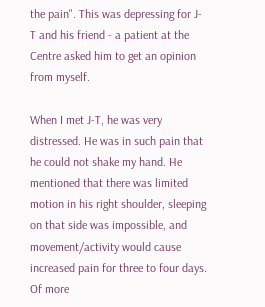the pain". This was depressing for J-T and his friend - a patient at the Centre asked him to get an opinion from myself.

When I met J-T, he was very distressed. He was in such pain that he could not shake my hand. He mentioned that there was limited motion in his right shoulder, sleeping on that side was impossible, and movement/activity would cause increased pain for three to four days. Of more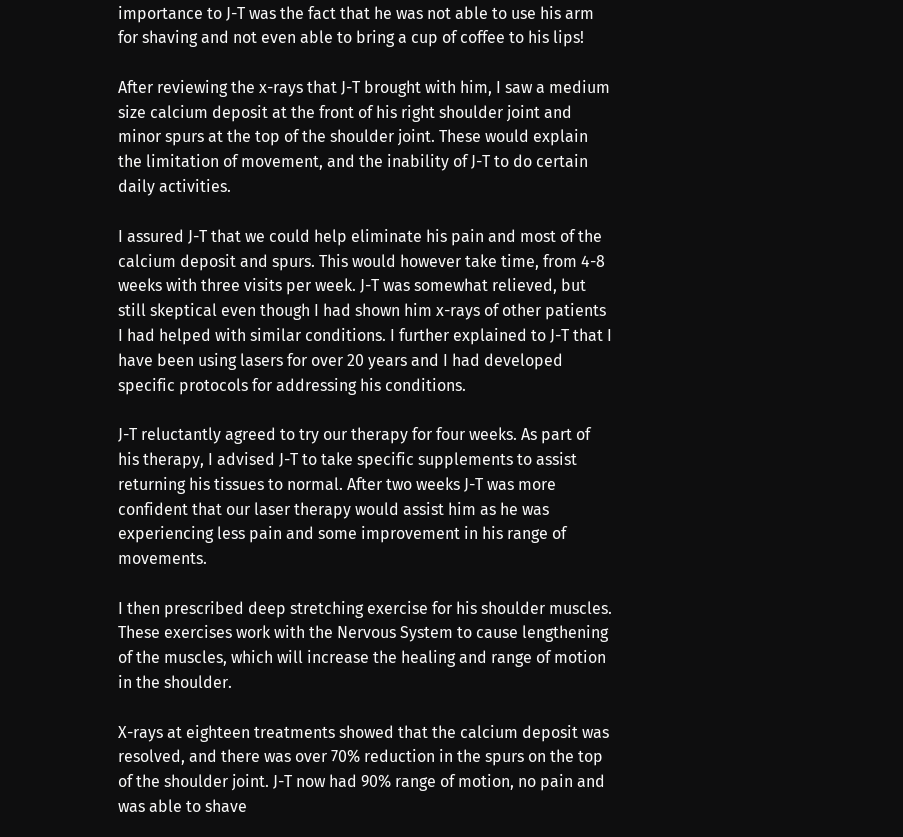importance to J-T was the fact that he was not able to use his arm for shaving and not even able to bring a cup of coffee to his lips!

After reviewing the x-rays that J-T brought with him, I saw a medium size calcium deposit at the front of his right shoulder joint and minor spurs at the top of the shoulder joint. These would explain the limitation of movement, and the inability of J-T to do certain daily activities.

I assured J-T that we could help eliminate his pain and most of the calcium deposit and spurs. This would however take time, from 4-8 weeks with three visits per week. J-T was somewhat relieved, but still skeptical even though I had shown him x-rays of other patients I had helped with similar conditions. I further explained to J-T that I have been using lasers for over 20 years and I had developed specific protocols for addressing his conditions.

J-T reluctantly agreed to try our therapy for four weeks. As part of his therapy, I advised J-T to take specific supplements to assist returning his tissues to normal. After two weeks J-T was more confident that our laser therapy would assist him as he was experiencing less pain and some improvement in his range of movements.

I then prescribed deep stretching exercise for his shoulder muscles. These exercises work with the Nervous System to cause lengthening of the muscles, which will increase the healing and range of motion in the shoulder.

X-rays at eighteen treatments showed that the calcium deposit was resolved, and there was over 70% reduction in the spurs on the top of the shoulder joint. J-T now had 90% range of motion, no pain and was able to shave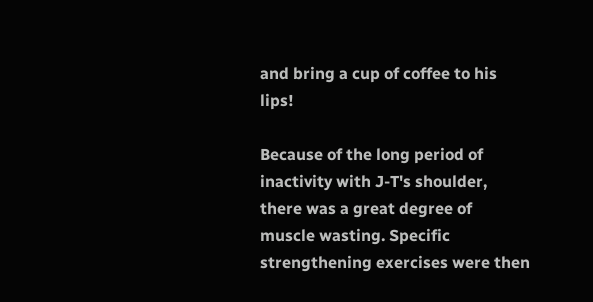and bring a cup of coffee to his lips!

Because of the long period of inactivity with J-T's shoulder, there was a great degree of muscle wasting. Specific strengthening exercises were then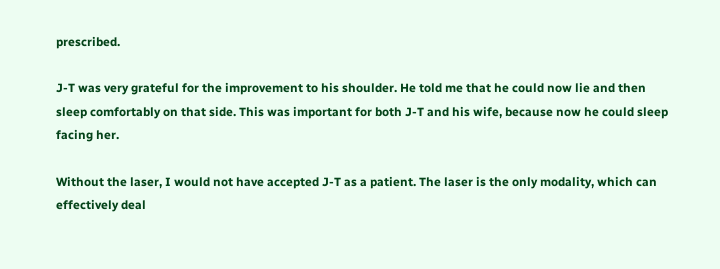prescribed.

J-T was very grateful for the improvement to his shoulder. He told me that he could now lie and then sleep comfortably on that side. This was important for both J-T and his wife, because now he could sleep facing her.

Without the laser, I would not have accepted J-T as a patient. The laser is the only modality, which can effectively deal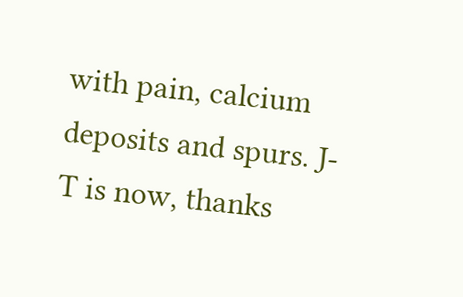with pain, calcium deposits and spurs. J-T is now, thanks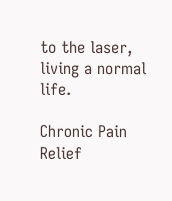to the laser, living a normal life.

Chronic Pain Relief